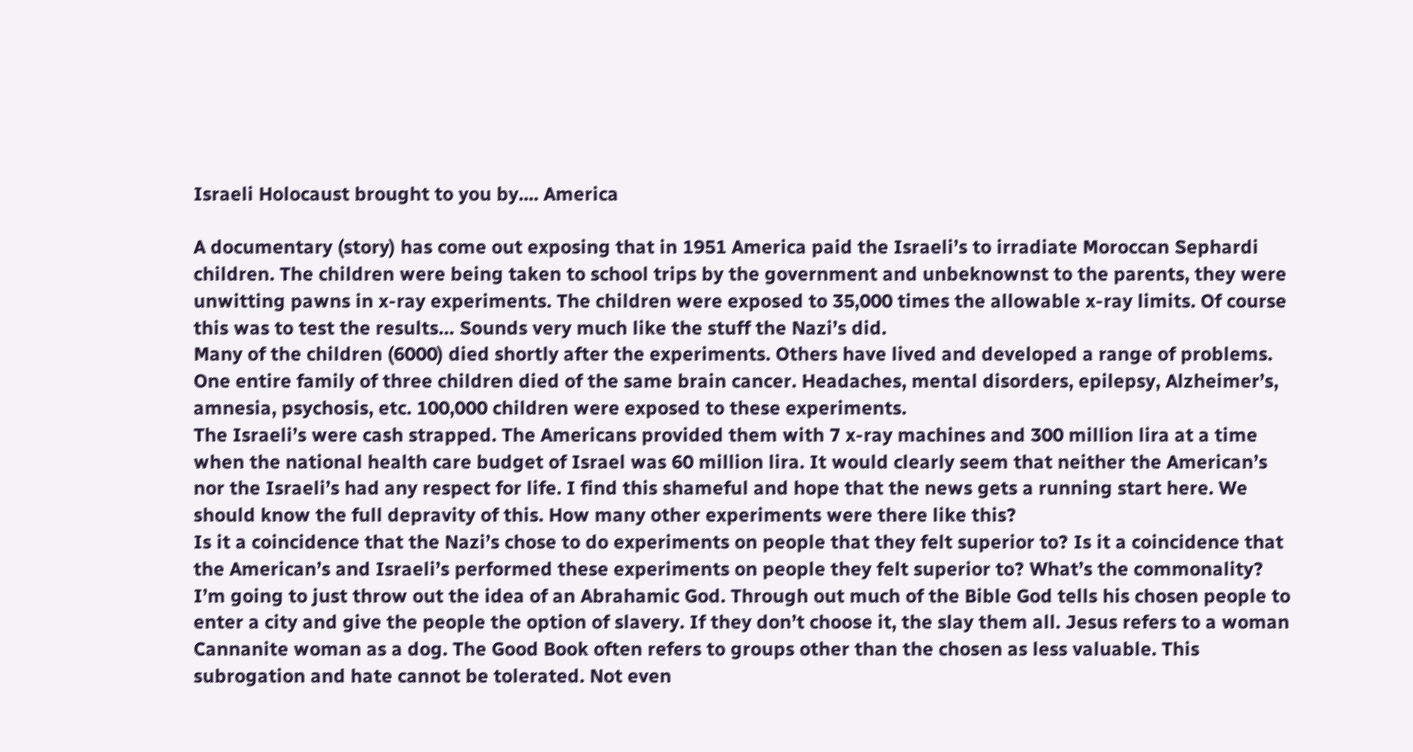Israeli Holocaust brought to you by.... America

A documentary (story) has come out exposing that in 1951 America paid the Israeli’s to irradiate Moroccan Sephardi children. The children were being taken to school trips by the government and unbeknownst to the parents, they were unwitting pawns in x-ray experiments. The children were exposed to 35,000 times the allowable x-ray limits. Of course this was to test the results… Sounds very much like the stuff the Nazi’s did.
Many of the children (6000) died shortly after the experiments. Others have lived and developed a range of problems. One entire family of three children died of the same brain cancer. Headaches, mental disorders, epilepsy, Alzheimer’s, amnesia, psychosis, etc. 100,000 children were exposed to these experiments.
The Israeli’s were cash strapped. The Americans provided them with 7 x-ray machines and 300 million lira at a time when the national health care budget of Israel was 60 million lira. It would clearly seem that neither the American’s nor the Israeli’s had any respect for life. I find this shameful and hope that the news gets a running start here. We should know the full depravity of this. How many other experiments were there like this?
Is it a coincidence that the Nazi’s chose to do experiments on people that they felt superior to? Is it a coincidence that the American’s and Israeli’s performed these experiments on people they felt superior to? What’s the commonality? I’m going to just throw out the idea of an Abrahamic God. Through out much of the Bible God tells his chosen people to enter a city and give the people the option of slavery. If they don’t choose it, the slay them all. Jesus refers to a woman Cannanite woman as a dog. The Good Book often refers to groups other than the chosen as less valuable. This subrogation and hate cannot be tolerated. Not even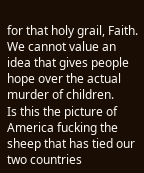for that holy grail, Faith. We cannot value an idea that gives people hope over the actual murder of children.
Is this the picture of America fucking the sheep that has tied our two countries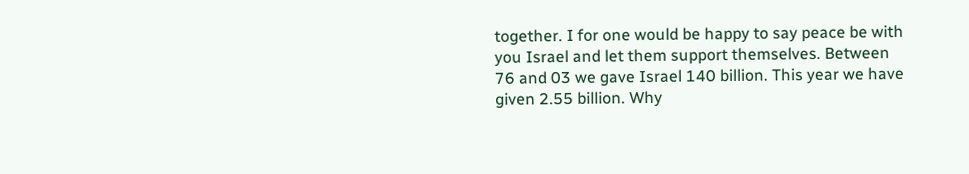together. I for one would be happy to say peace be with you Israel and let them support themselves. Between 76 and 03 we gave Israel 140 billion. This year we have given 2.55 billion. Why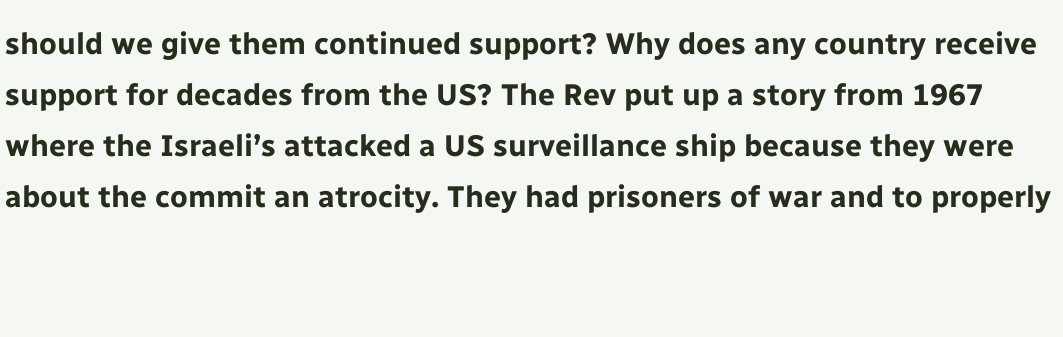should we give them continued support? Why does any country receive support for decades from the US? The Rev put up a story from 1967 where the Israeli’s attacked a US surveillance ship because they were about the commit an atrocity. They had prisoners of war and to properly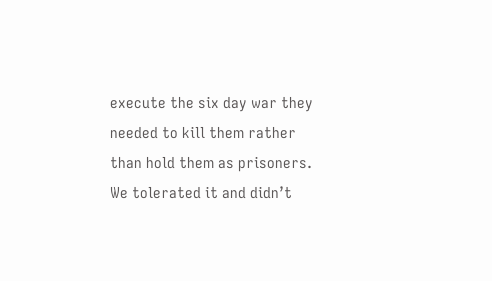execute the six day war they needed to kill them rather than hold them as prisoners. We tolerated it and didn’t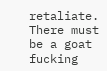retaliate. There must be a goat fucking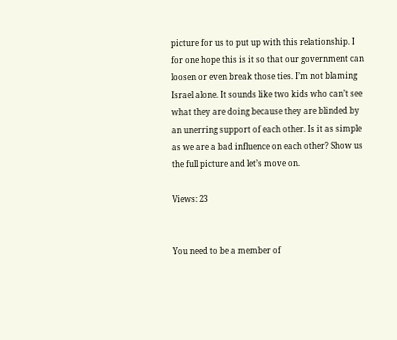picture for us to put up with this relationship. I for one hope this is it so that our government can loosen or even break those ties. I’m not blaming Israel alone. It sounds like two kids who can’t see what they are doing because they are blinded by an unerring support of each other. Is it as simple as we are a bad influence on each other? Show us the full picture and let’s move on.

Views: 23


You need to be a member of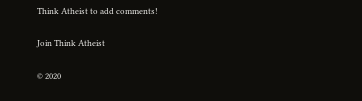Think Atheist to add comments!

Join Think Atheist

© 2020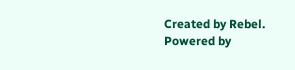Created by Rebel.   Powered by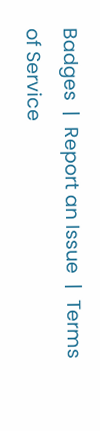Badges  |  Report an Issue  |  Terms of Service